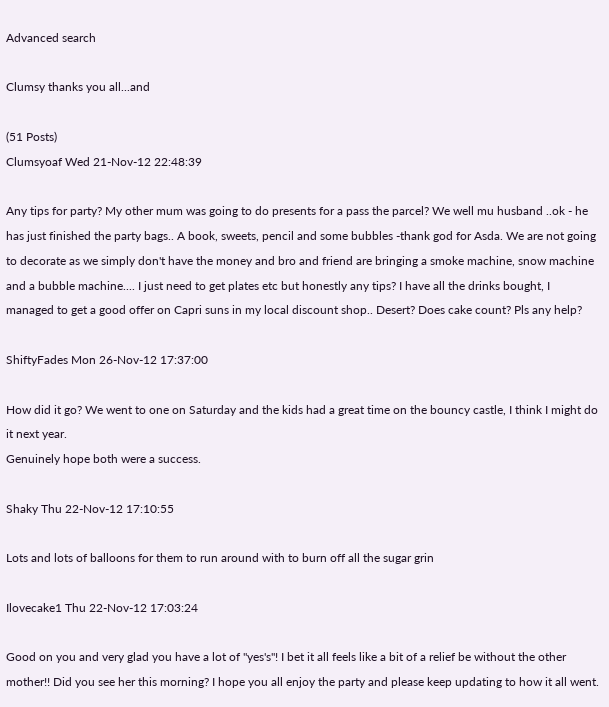Advanced search

Clumsy thanks you all...and

(51 Posts)
Clumsyoaf Wed 21-Nov-12 22:48:39

Any tips for party? My other mum was going to do presents for a pass the parcel? We well mu husband ..ok - he has just finished the party bags.. A book, sweets, pencil and some bubbles -thank god for Asda. We are not going to decorate as we simply don't have the money and bro and friend are bringing a smoke machine, snow machine and a bubble machine.... I just need to get plates etc but honestly any tips? I have all the drinks bought, I managed to get a good offer on Capri suns in my local discount shop.. Desert? Does cake count? Pls any help?

ShiftyFades Mon 26-Nov-12 17:37:00

How did it go? We went to one on Saturday and the kids had a great time on the bouncy castle, I think I might do it next year.
Genuinely hope both were a success.

Shaky Thu 22-Nov-12 17:10:55

Lots and lots of balloons for them to run around with to burn off all the sugar grin

Ilovecake1 Thu 22-Nov-12 17:03:24

Good on you and very glad you have a lot of "yes's"! I bet it all feels like a bit of a relief be without the other mother!! Did you see her this morning? I hope you all enjoy the party and please keep updating to how it all went.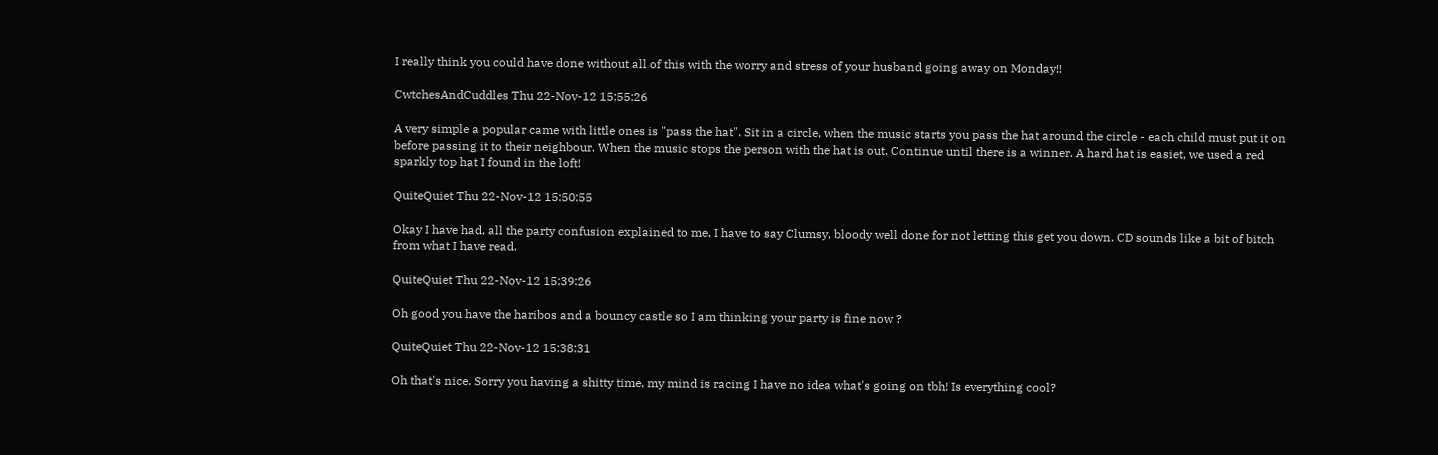I really think you could have done without all of this with the worry and stress of your husband going away on Monday!!

CwtchesAndCuddles Thu 22-Nov-12 15:55:26

A very simple a popular came with little ones is "pass the hat". Sit in a circle, when the music starts you pass the hat around the circle - each child must put it on before passing it to their neighbour. When the music stops the person with the hat is out. Continue until there is a winner. A hard hat is easiet, we used a red sparkly top hat I found in the loft!

QuiteQuiet Thu 22-Nov-12 15:50:55

Okay I have had, all the party confusion explained to me, I have to say Clumsy, bloody well done for not letting this get you down. CD sounds like a bit of bitch from what I have read.

QuiteQuiet Thu 22-Nov-12 15:39:26

Oh good you have the haribos and a bouncy castle so I am thinking your party is fine now ?

QuiteQuiet Thu 22-Nov-12 15:38:31

Oh that's nice. Sorry you having a shitty time, my mind is racing I have no idea what's going on tbh! Is everything cool?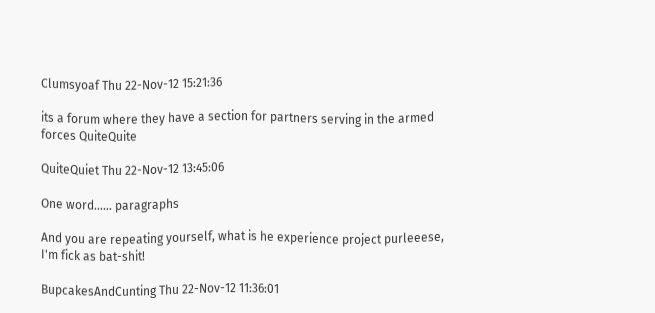Clumsyoaf Thu 22-Nov-12 15:21:36

its a forum where they have a section for partners serving in the armed forces QuiteQuite

QuiteQuiet Thu 22-Nov-12 13:45:06

One word...... paragraphs

And you are repeating yourself, what is he experience project purleeese, I'm fick as bat-shit!

BupcakesAndCunting Thu 22-Nov-12 11:36:01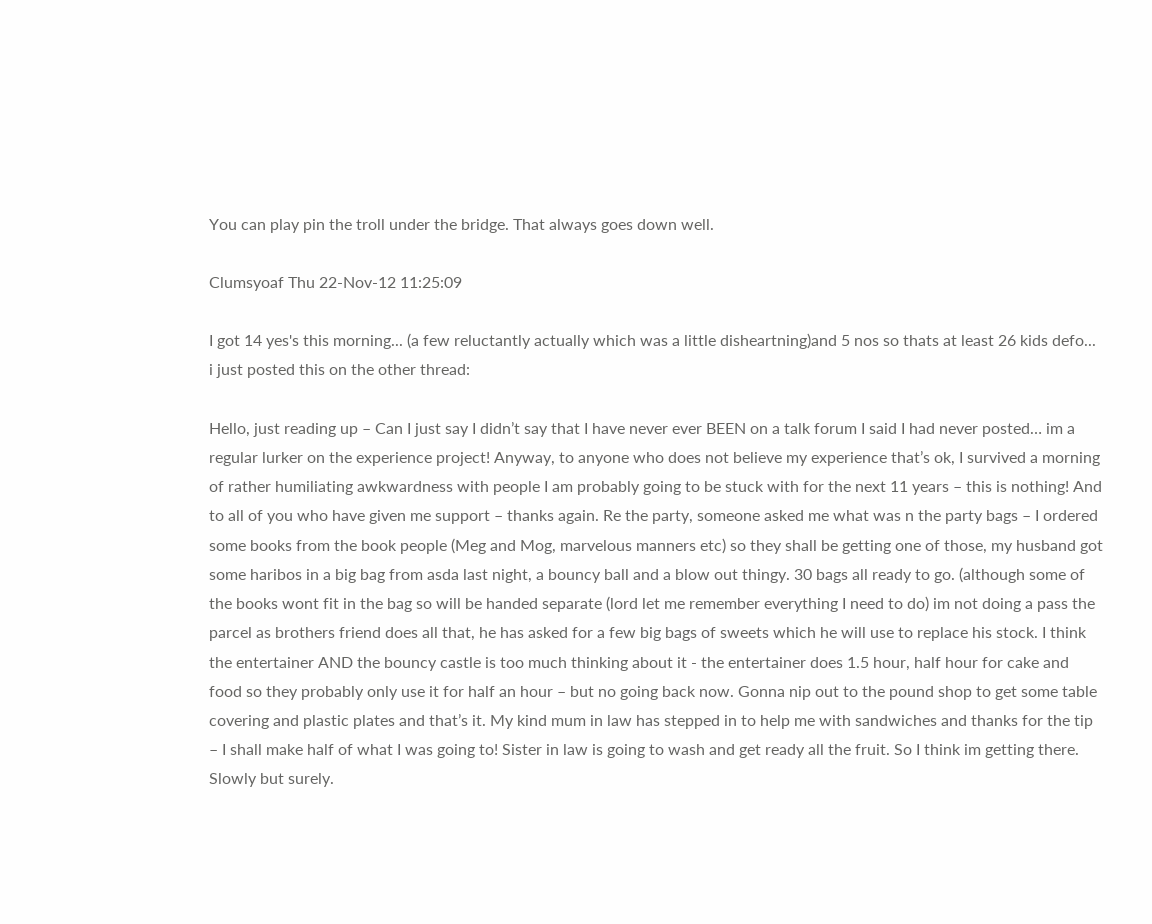You can play pin the troll under the bridge. That always goes down well.

Clumsyoaf Thu 22-Nov-12 11:25:09

I got 14 yes's this morning... (a few reluctantly actually which was a little disheartning)and 5 nos so thats at least 26 kids defo... i just posted this on the other thread:

Hello, just reading up – Can I just say I didn’t say that I have never ever BEEN on a talk forum I said I had never posted… im a regular lurker on the experience project! Anyway, to anyone who does not believe my experience that’s ok, I survived a morning of rather humiliating awkwardness with people I am probably going to be stuck with for the next 11 years – this is nothing! And to all of you who have given me support – thanks again. Re the party, someone asked me what was n the party bags – I ordered some books from the book people (Meg and Mog, marvelous manners etc) so they shall be getting one of those, my husband got some haribos in a big bag from asda last night, a bouncy ball and a blow out thingy. 30 bags all ready to go. (although some of the books wont fit in the bag so will be handed separate (lord let me remember everything I need to do) im not doing a pass the parcel as brothers friend does all that, he has asked for a few big bags of sweets which he will use to replace his stock. I think the entertainer AND the bouncy castle is too much thinking about it - the entertainer does 1.5 hour, half hour for cake and food so they probably only use it for half an hour – but no going back now. Gonna nip out to the pound shop to get some table covering and plastic plates and that’s it. My kind mum in law has stepped in to help me with sandwiches and thanks for the tip – I shall make half of what I was going to! Sister in law is going to wash and get ready all the fruit. So I think im getting there. Slowly but surely.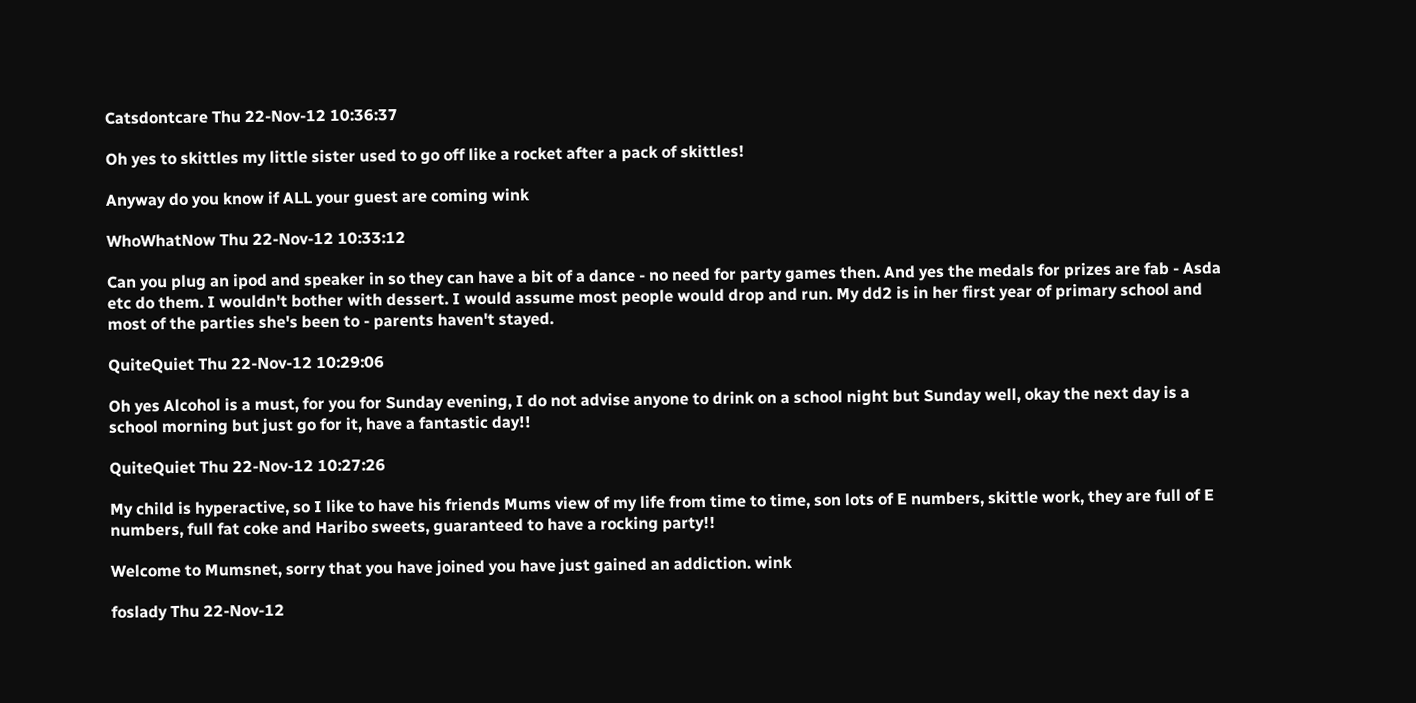Catsdontcare Thu 22-Nov-12 10:36:37

Oh yes to skittles my little sister used to go off like a rocket after a pack of skittles!

Anyway do you know if ALL your guest are coming wink

WhoWhatNow Thu 22-Nov-12 10:33:12

Can you plug an ipod and speaker in so they can have a bit of a dance - no need for party games then. And yes the medals for prizes are fab - Asda etc do them. I wouldn't bother with dessert. I would assume most people would drop and run. My dd2 is in her first year of primary school and most of the parties she's been to - parents haven't stayed.

QuiteQuiet Thu 22-Nov-12 10:29:06

Oh yes Alcohol is a must, for you for Sunday evening, I do not advise anyone to drink on a school night but Sunday well, okay the next day is a school morning but just go for it, have a fantastic day!!

QuiteQuiet Thu 22-Nov-12 10:27:26

My child is hyperactive, so I like to have his friends Mums view of my life from time to time, son lots of E numbers, skittle work, they are full of E numbers, full fat coke and Haribo sweets, guaranteed to have a rocking party!!

Welcome to Mumsnet, sorry that you have joined you have just gained an addiction. wink

foslady Thu 22-Nov-12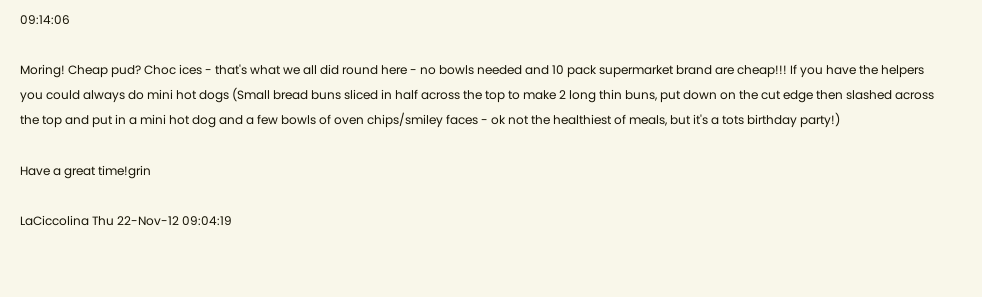09:14:06

Moring! Cheap pud? Choc ices - that's what we all did round here - no bowls needed and 10 pack supermarket brand are cheap!!! If you have the helpers you could always do mini hot dogs (Small bread buns sliced in half across the top to make 2 long thin buns, put down on the cut edge then slashed across the top and put in a mini hot dog and a few bowls of oven chips/smiley faces - ok not the healthiest of meals, but it's a tots birthday party!)

Have a great time!grin

LaCiccolina Thu 22-Nov-12 09:04:19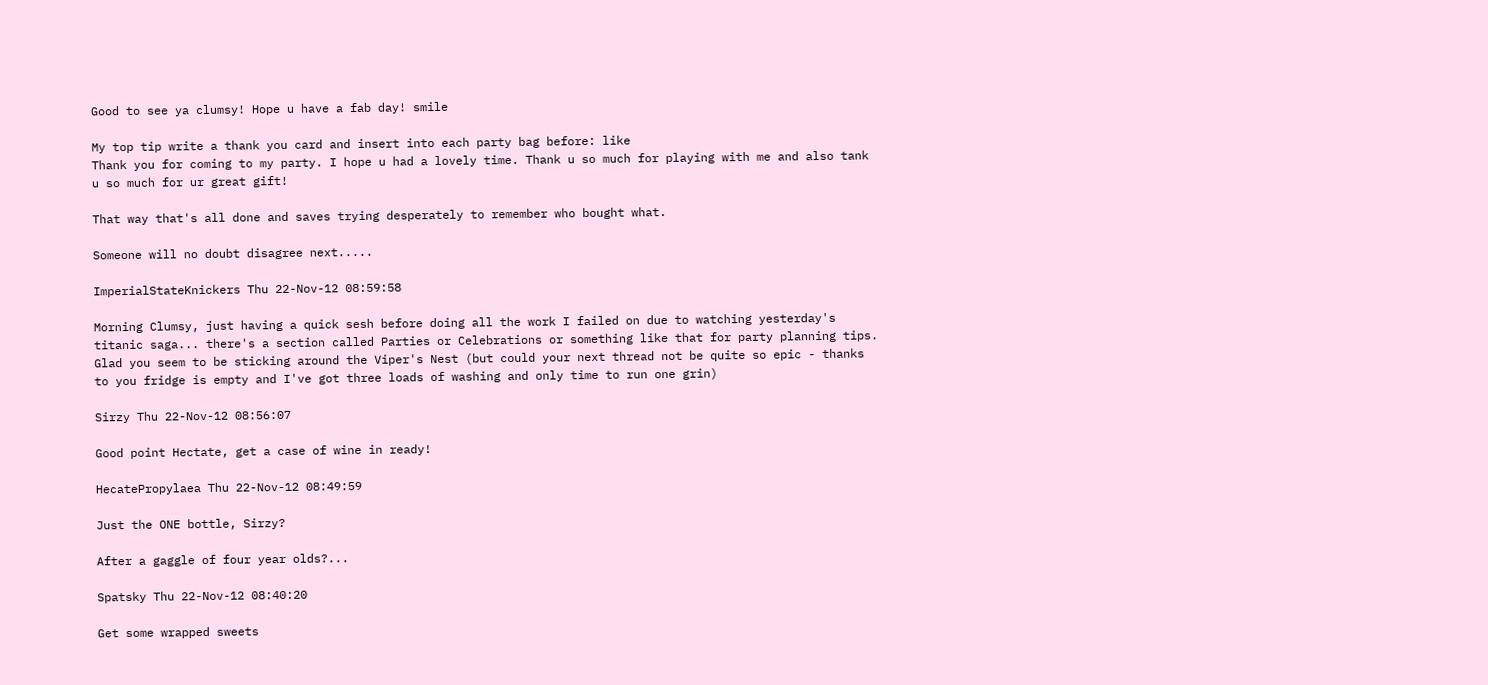Good to see ya clumsy! Hope u have a fab day! smile

My top tip write a thank you card and insert into each party bag before: like
Thank you for coming to my party. I hope u had a lovely time. Thank u so much for playing with me and also tank u so much for ur great gift!

That way that's all done and saves trying desperately to remember who bought what.

Someone will no doubt disagree next.....

ImperialStateKnickers Thu 22-Nov-12 08:59:58

Morning Clumsy, just having a quick sesh before doing all the work I failed on due to watching yesterday's titanic saga... there's a section called Parties or Celebrations or something like that for party planning tips. Glad you seem to be sticking around the Viper's Nest (but could your next thread not be quite so epic - thanks to you fridge is empty and I've got three loads of washing and only time to run one grin)

Sirzy Thu 22-Nov-12 08:56:07

Good point Hectate, get a case of wine in ready!

HecatePropylaea Thu 22-Nov-12 08:49:59

Just the ONE bottle, Sirzy?

After a gaggle of four year olds?...

Spatsky Thu 22-Nov-12 08:40:20

Get some wrapped sweets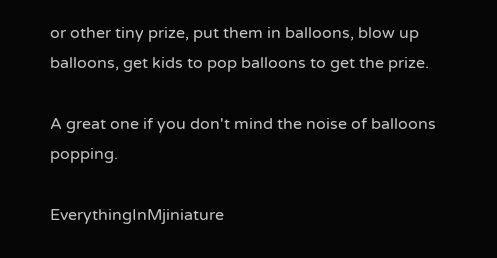or other tiny prize, put them in balloons, blow up balloons, get kids to pop balloons to get the prize.

A great one if you don't mind the noise of balloons popping.

EverythingInMjiniature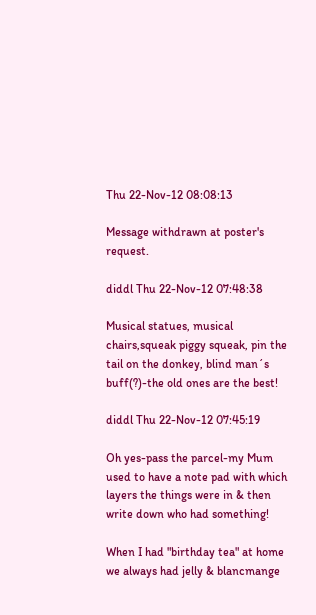Thu 22-Nov-12 08:08:13

Message withdrawn at poster's request.

diddl Thu 22-Nov-12 07:48:38

Musical statues, musical chairs,squeak piggy squeak, pin the tail on the donkey, blind man´s buff(?)-the old ones are the best!

diddl Thu 22-Nov-12 07:45:19

Oh yes-pass the parcel-my Mum used to have a note pad with which layers the things were in & then write down who had something!

When I had "birthday tea" at home we always had jelly & blancmange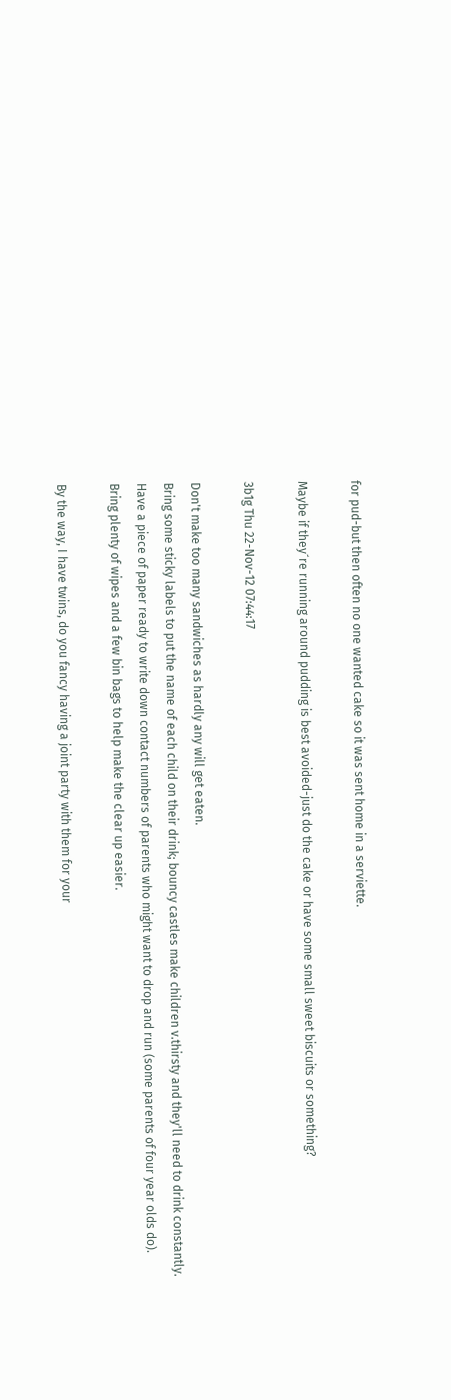for pud-but then often no one wanted cake so it was sent home in a serviette.

Maybe if they´re running around pudding is best avoided-just do the cake or have some small sweet biscuits or something?

3b1g Thu 22-Nov-12 07:44:17

Don't make too many sandwiches as hardly any will get eaten.
Bring some sticky labels to put the name of each child on their drink; bouncy castles make children v.thirsty and they'll need to drink constantly.
Have a piece of paper ready to write down contact numbers of parents who might want to drop and run (some parents of four year olds do).
Bring plenty of wipes and a few bin bags to help make the clear up easier.

By the way, I have twins, do you fancy having a joint party with them for your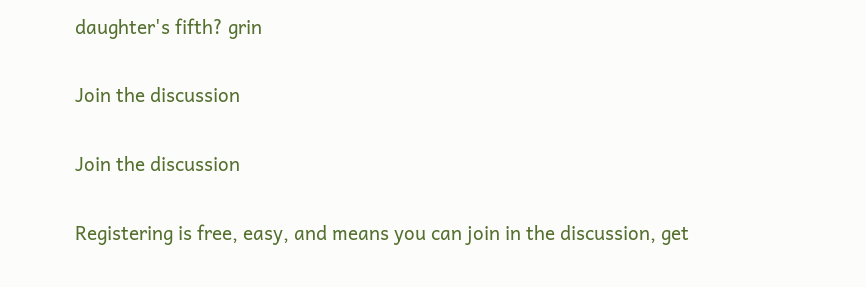daughter's fifth? grin

Join the discussion

Join the discussion

Registering is free, easy, and means you can join in the discussion, get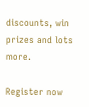discounts, win prizes and lots more.

Register now